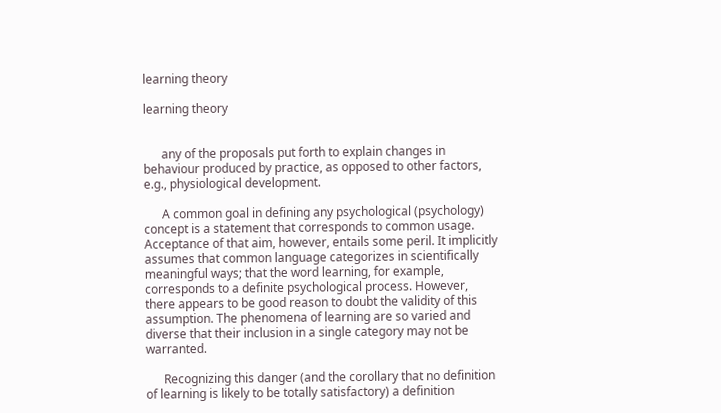learning theory

learning theory


      any of the proposals put forth to explain changes in behaviour produced by practice, as opposed to other factors, e.g., physiological development.

      A common goal in defining any psychological (psychology) concept is a statement that corresponds to common usage. Acceptance of that aim, however, entails some peril. It implicitly assumes that common language categorizes in scientifically meaningful ways; that the word learning, for example, corresponds to a definite psychological process. However, there appears to be good reason to doubt the validity of this assumption. The phenomena of learning are so varied and diverse that their inclusion in a single category may not be warranted.

      Recognizing this danger (and the corollary that no definition of learning is likely to be totally satisfactory) a definition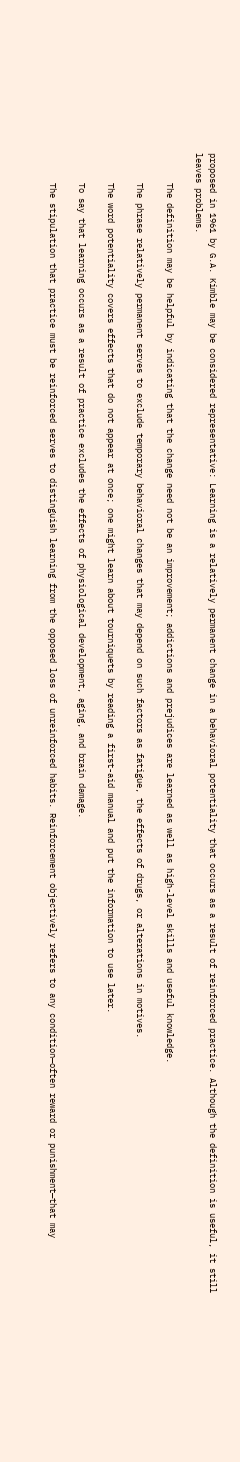proposed in 1961 by G.A. Kimble may be considered representative: Learning is a relatively permanent change in a behavioral potentiality that occurs as a result of reinforced practice. Although the definition is useful, it still leaves problems.

      The definition may be helpful by indicating that the change need not be an improvement; addictions and prejudices are learned as well as high-level skills and useful knowledge.

      The phrase relatively permanent serves to exclude temporary behavioral changes that may depend on such factors as fatigue, the effects of drugs, or alterations in motives.

      The word potentiality covers effects that do not appear at once; one might learn about tourniquets by reading a first-aid manual and put the information to use later.

      To say that learning occurs as a result of practice excludes the effects of physiological development, aging, and brain damage.

      The stipulation that practice must be reinforced serves to distinguish learning from the opposed loss of unreinforced habits. Reinforcement objectively refers to any condition—often reward or punishment—that may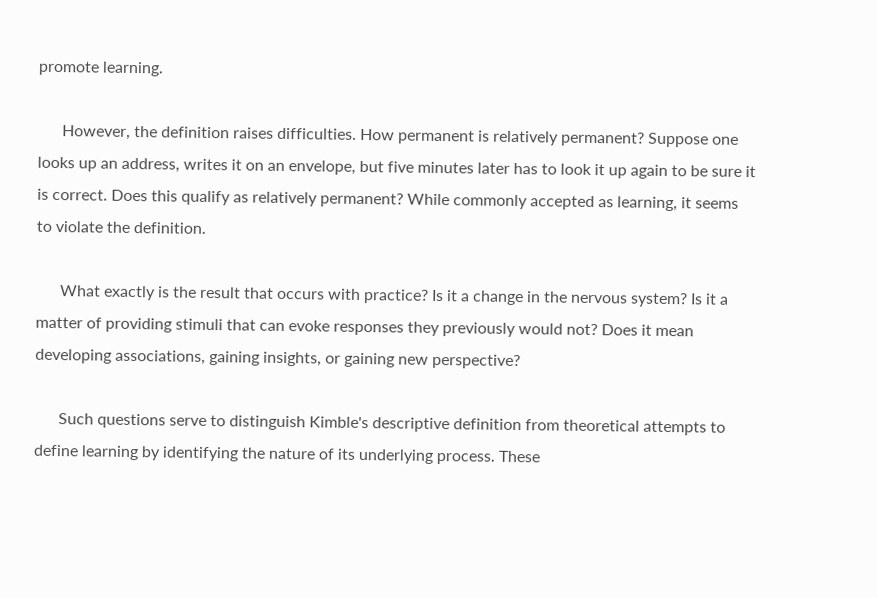promote learning.

      However, the definition raises difficulties. How permanent is relatively permanent? Suppose one looks up an address, writes it on an envelope, but five minutes later has to look it up again to be sure it is correct. Does this qualify as relatively permanent? While commonly accepted as learning, it seems to violate the definition.

      What exactly is the result that occurs with practice? Is it a change in the nervous system? Is it a matter of providing stimuli that can evoke responses they previously would not? Does it mean developing associations, gaining insights, or gaining new perspective?

      Such questions serve to distinguish Kimble's descriptive definition from theoretical attempts to define learning by identifying the nature of its underlying process. These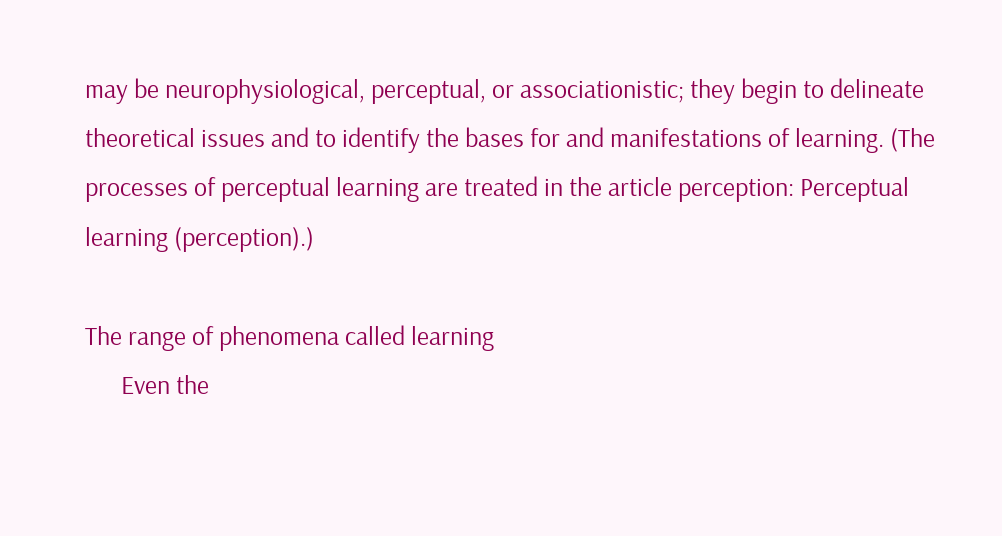may be neurophysiological, perceptual, or associationistic; they begin to delineate theoretical issues and to identify the bases for and manifestations of learning. (The processes of perceptual learning are treated in the article perception: Perceptual learning (perception).)

The range of phenomena called learning
      Even the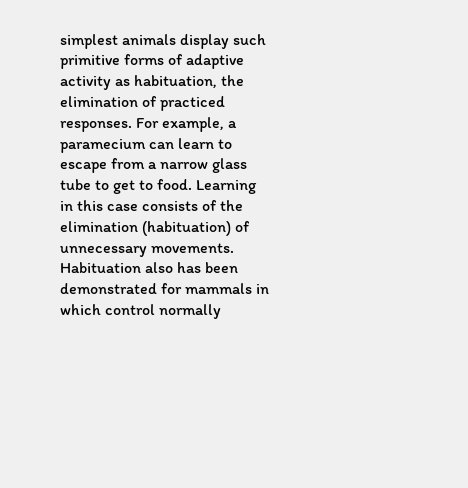simplest animals display such primitive forms of adaptive activity as habituation, the elimination of practiced responses. For example, a paramecium can learn to escape from a narrow glass tube to get to food. Learning in this case consists of the elimination (habituation) of unnecessary movements. Habituation also has been demonstrated for mammals in which control normally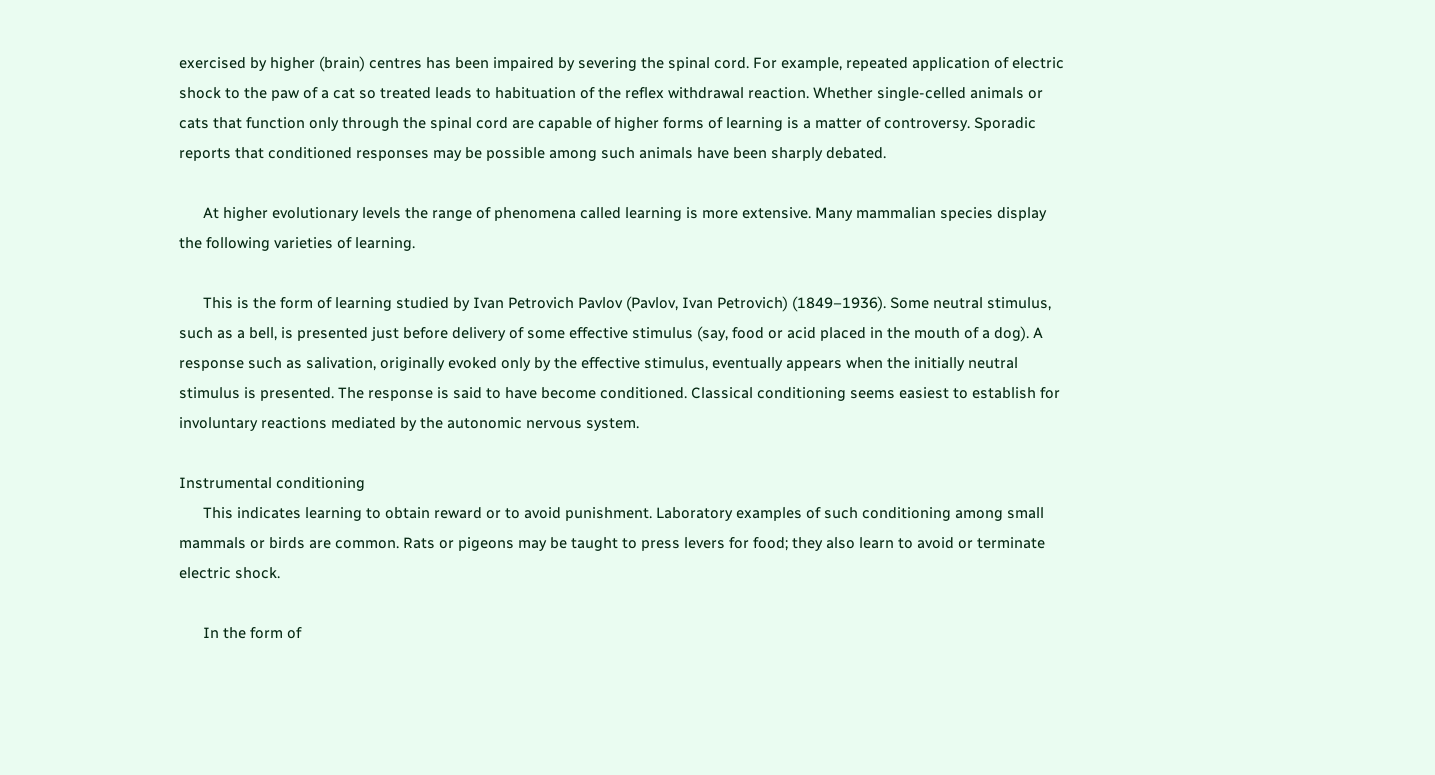exercised by higher (brain) centres has been impaired by severing the spinal cord. For example, repeated application of electric shock to the paw of a cat so treated leads to habituation of the reflex withdrawal reaction. Whether single-celled animals or cats that function only through the spinal cord are capable of higher forms of learning is a matter of controversy. Sporadic reports that conditioned responses may be possible among such animals have been sharply debated.

      At higher evolutionary levels the range of phenomena called learning is more extensive. Many mammalian species display the following varieties of learning.

      This is the form of learning studied by Ivan Petrovich Pavlov (Pavlov, Ivan Petrovich) (1849–1936). Some neutral stimulus, such as a bell, is presented just before delivery of some effective stimulus (say, food or acid placed in the mouth of a dog). A response such as salivation, originally evoked only by the effective stimulus, eventually appears when the initially neutral stimulus is presented. The response is said to have become conditioned. Classical conditioning seems easiest to establish for involuntary reactions mediated by the autonomic nervous system.

Instrumental conditioning
      This indicates learning to obtain reward or to avoid punishment. Laboratory examples of such conditioning among small mammals or birds are common. Rats or pigeons may be taught to press levers for food; they also learn to avoid or terminate electric shock.

      In the form of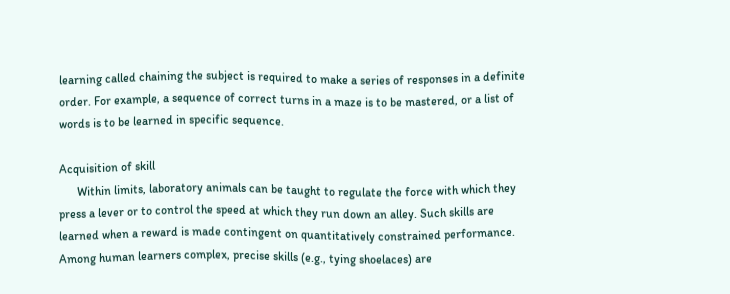learning called chaining the subject is required to make a series of responses in a definite order. For example, a sequence of correct turns in a maze is to be mastered, or a list of words is to be learned in specific sequence.

Acquisition of skill
      Within limits, laboratory animals can be taught to regulate the force with which they press a lever or to control the speed at which they run down an alley. Such skills are learned when a reward is made contingent on quantitatively constrained performance. Among human learners complex, precise skills (e.g., tying shoelaces) are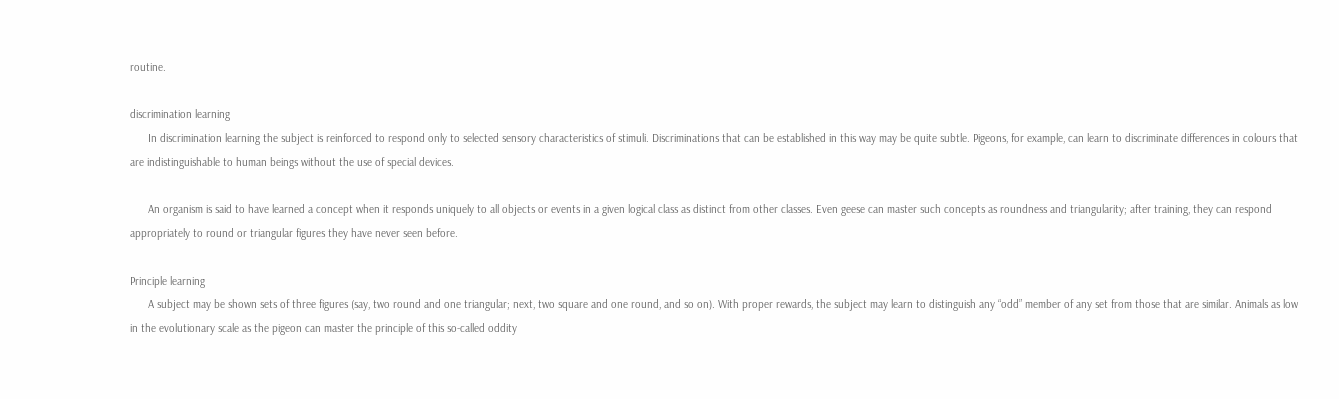routine.

discrimination learning
      In discrimination learning the subject is reinforced to respond only to selected sensory characteristics of stimuli. Discriminations that can be established in this way may be quite subtle. Pigeons, for example, can learn to discriminate differences in colours that are indistinguishable to human beings without the use of special devices.

      An organism is said to have learned a concept when it responds uniquely to all objects or events in a given logical class as distinct from other classes. Even geese can master such concepts as roundness and triangularity; after training, they can respond appropriately to round or triangular figures they have never seen before.

Principle learning
      A subject may be shown sets of three figures (say, two round and one triangular; next, two square and one round, and so on). With proper rewards, the subject may learn to distinguish any “odd” member of any set from those that are similar. Animals as low in the evolutionary scale as the pigeon can master the principle of this so-called oddity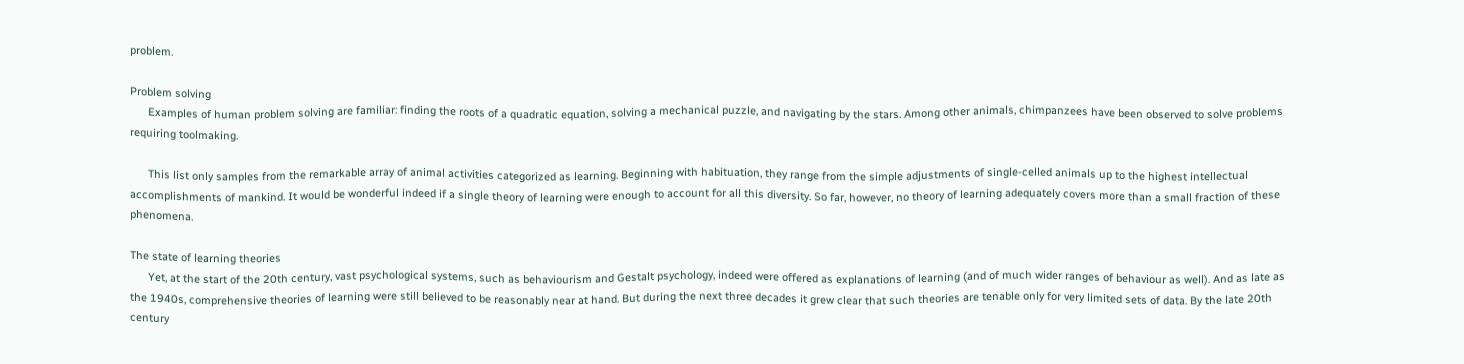problem.

Problem solving
      Examples of human problem solving are familiar: finding the roots of a quadratic equation, solving a mechanical puzzle, and navigating by the stars. Among other animals, chimpanzees have been observed to solve problems requiring toolmaking.

      This list only samples from the remarkable array of animal activities categorized as learning. Beginning with habituation, they range from the simple adjustments of single-celled animals up to the highest intellectual accomplishments of mankind. It would be wonderful indeed if a single theory of learning were enough to account for all this diversity. So far, however, no theory of learning adequately covers more than a small fraction of these phenomena.

The state of learning theories
      Yet, at the start of the 20th century, vast psychological systems, such as behaviourism and Gestalt psychology, indeed were offered as explanations of learning (and of much wider ranges of behaviour as well). And as late as the 1940s, comprehensive theories of learning were still believed to be reasonably near at hand. But during the next three decades it grew clear that such theories are tenable only for very limited sets of data. By the late 20th century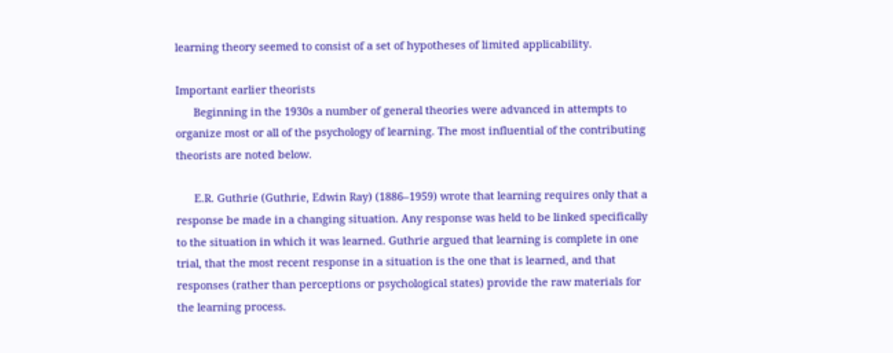learning theory seemed to consist of a set of hypotheses of limited applicability.

Important earlier theorists
      Beginning in the 1930s a number of general theories were advanced in attempts to organize most or all of the psychology of learning. The most influential of the contributing theorists are noted below.

      E.R. Guthrie (Guthrie, Edwin Ray) (1886–1959) wrote that learning requires only that a response be made in a changing situation. Any response was held to be linked specifically to the situation in which it was learned. Guthrie argued that learning is complete in one trial, that the most recent response in a situation is the one that is learned, and that responses (rather than perceptions or psychological states) provide the raw materials for the learning process.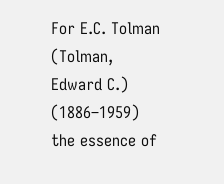For E.C. Tolman (Tolman, Edward C.) (1886–1959) the essence of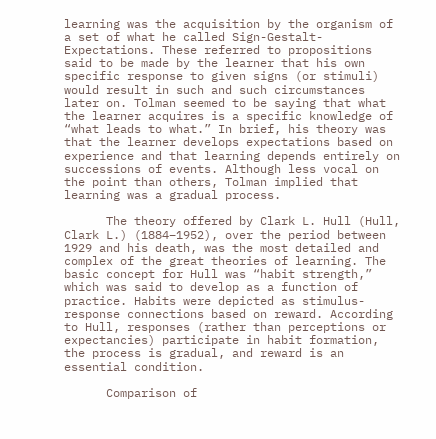learning was the acquisition by the organism of a set of what he called Sign-Gestalt-Expectations. These referred to propositions said to be made by the learner that his own specific response to given signs (or stimuli) would result in such and such circumstances later on. Tolman seemed to be saying that what the learner acquires is a specific knowledge of “what leads to what.” In brief, his theory was that the learner develops expectations based on experience and that learning depends entirely on successions of events. Although less vocal on the point than others, Tolman implied that learning was a gradual process.

      The theory offered by Clark L. Hull (Hull, Clark L.) (1884–1952), over the period between 1929 and his death, was the most detailed and complex of the great theories of learning. The basic concept for Hull was “habit strength,” which was said to develop as a function of practice. Habits were depicted as stimulus-response connections based on reward. According to Hull, responses (rather than perceptions or expectancies) participate in habit formation, the process is gradual, and reward is an essential condition.

      Comparison of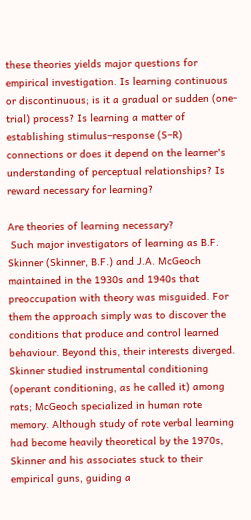these theories yields major questions for empirical investigation. Is learning continuous or discontinuous; is it a gradual or sudden (one-trial) process? Is learning a matter of establishing stimulus–response (S–R) connections or does it depend on the learner's understanding of perceptual relationships? Is reward necessary for learning?

Are theories of learning necessary?
 Such major investigators of learning as B.F. Skinner (Skinner, B.F.) and J.A. McGeoch maintained in the 1930s and 1940s that preoccupation with theory was misguided. For them the approach simply was to discover the conditions that produce and control learned behaviour. Beyond this, their interests diverged. Skinner studied instrumental conditioning (operant conditioning, as he called it) among rats; McGeoch specialized in human rote memory. Although study of rote verbal learning had become heavily theoretical by the 1970s, Skinner and his associates stuck to their empirical guns, guiding a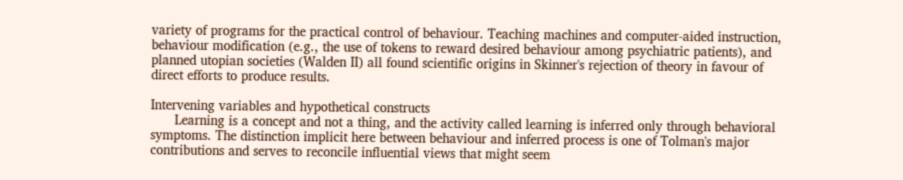variety of programs for the practical control of behaviour. Teaching machines and computer-aided instruction, behaviour modification (e.g., the use of tokens to reward desired behaviour among psychiatric patients), and planned utopian societies (Walden II) all found scientific origins in Skinner's rejection of theory in favour of direct efforts to produce results.

Intervening variables and hypothetical constructs
      Learning is a concept and not a thing, and the activity called learning is inferred only through behavioral symptoms. The distinction implicit here between behaviour and inferred process is one of Tolman's major contributions and serves to reconcile influential views that might seem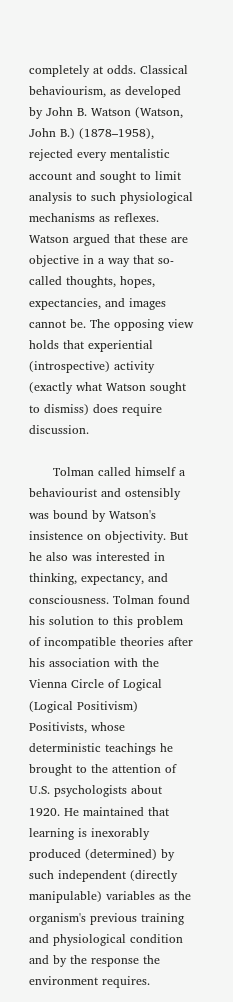completely at odds. Classical behaviourism, as developed by John B. Watson (Watson, John B.) (1878–1958), rejected every mentalistic account and sought to limit analysis to such physiological mechanisms as reflexes. Watson argued that these are objective in a way that so-called thoughts, hopes, expectancies, and images cannot be. The opposing view holds that experiential (introspective) activity (exactly what Watson sought to dismiss) does require discussion.

      Tolman called himself a behaviourist and ostensibly was bound by Watson's insistence on objectivity. But he also was interested in thinking, expectancy, and consciousness. Tolman found his solution to this problem of incompatible theories after his association with the Vienna Circle of Logical (Logical Positivism) Positivists, whose deterministic teachings he brought to the attention of U.S. psychologists about 1920. He maintained that learning is inexorably produced (determined) by such independent (directly manipulable) variables as the organism's previous training and physiological condition and by the response the environment requires.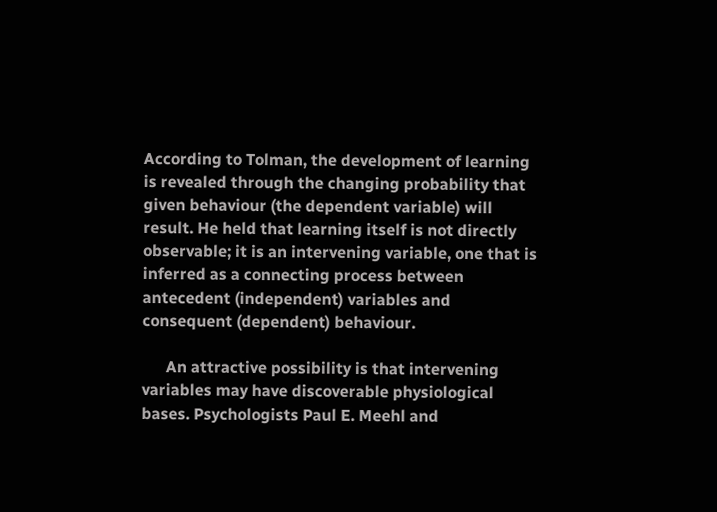According to Tolman, the development of learning is revealed through the changing probability that given behaviour (the dependent variable) will result. He held that learning itself is not directly observable; it is an intervening variable, one that is inferred as a connecting process between antecedent (independent) variables and consequent (dependent) behaviour.

      An attractive possibility is that intervening variables may have discoverable physiological bases. Psychologists Paul E. Meehl and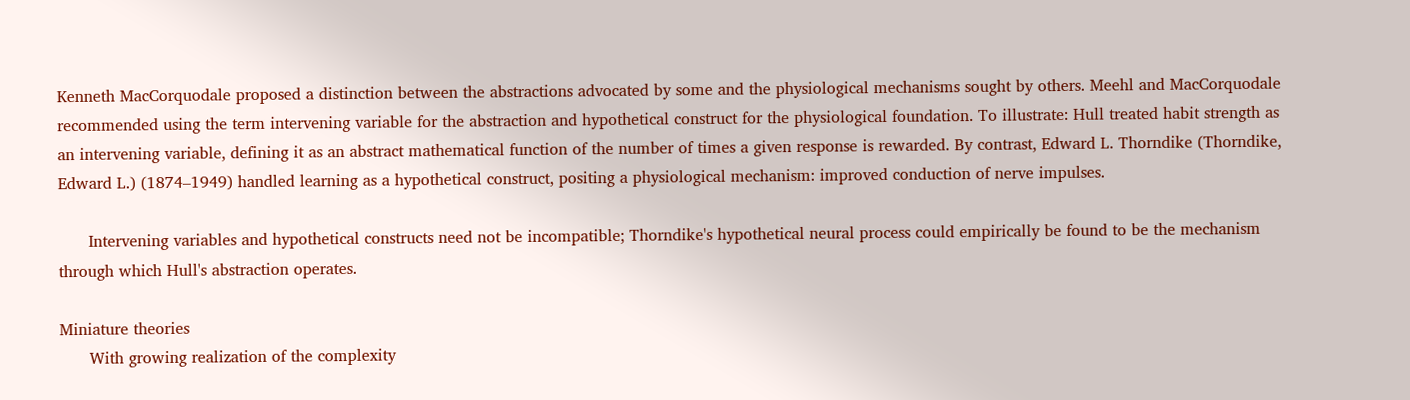Kenneth MacCorquodale proposed a distinction between the abstractions advocated by some and the physiological mechanisms sought by others. Meehl and MacCorquodale recommended using the term intervening variable for the abstraction and hypothetical construct for the physiological foundation. To illustrate: Hull treated habit strength as an intervening variable, defining it as an abstract mathematical function of the number of times a given response is rewarded. By contrast, Edward L. Thorndike (Thorndike, Edward L.) (1874–1949) handled learning as a hypothetical construct, positing a physiological mechanism: improved conduction of nerve impulses.

      Intervening variables and hypothetical constructs need not be incompatible; Thorndike's hypothetical neural process could empirically be found to be the mechanism through which Hull's abstraction operates.

Miniature theories
      With growing realization of the complexity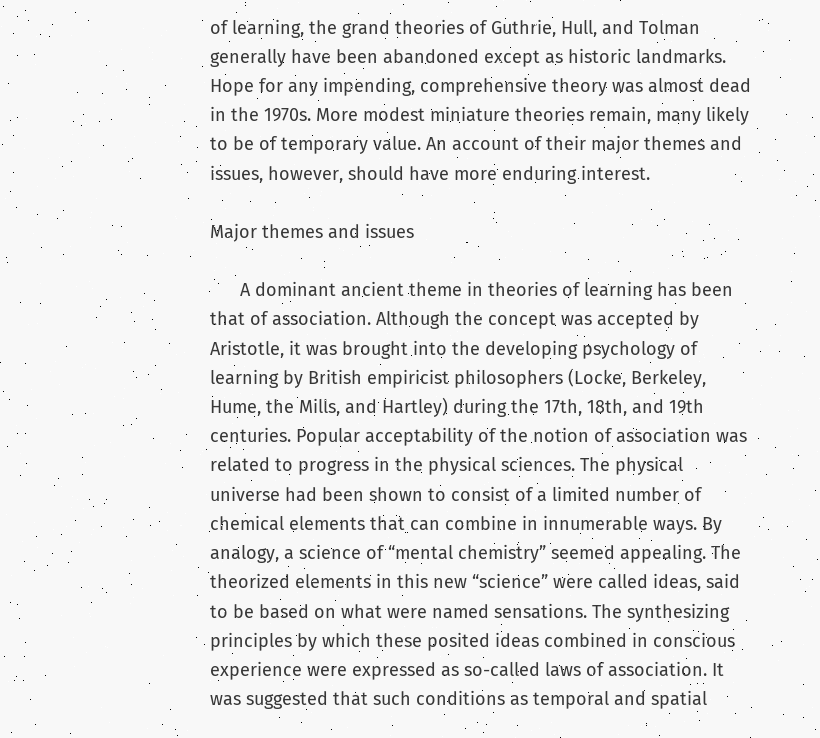of learning, the grand theories of Guthrie, Hull, and Tolman generally have been abandoned except as historic landmarks. Hope for any impending, comprehensive theory was almost dead in the 1970s. More modest miniature theories remain, many likely to be of temporary value. An account of their major themes and issues, however, should have more enduring interest.

Major themes and issues

      A dominant ancient theme in theories of learning has been that of association. Although the concept was accepted by Aristotle, it was brought into the developing psychology of learning by British empiricist philosophers (Locke, Berkeley, Hume, the Mills, and Hartley) during the 17th, 18th, and 19th centuries. Popular acceptability of the notion of association was related to progress in the physical sciences. The physical universe had been shown to consist of a limited number of chemical elements that can combine in innumerable ways. By analogy, a science of “mental chemistry” seemed appealing. The theorized elements in this new “science” were called ideas, said to be based on what were named sensations. The synthesizing principles by which these posited ideas combined in conscious experience were expressed as so-called laws of association. It was suggested that such conditions as temporal and spatial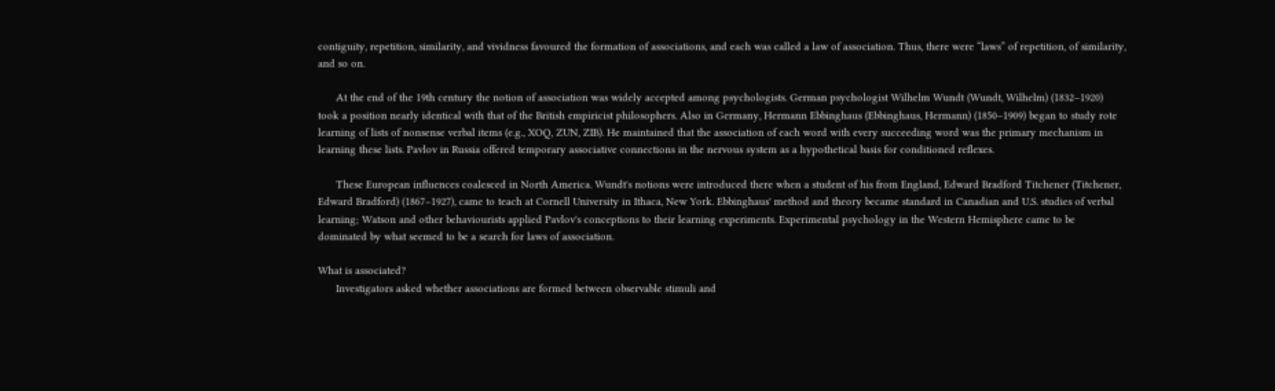contiguity, repetition, similarity, and vividness favoured the formation of associations, and each was called a law of association. Thus, there were “laws” of repetition, of similarity, and so on.

      At the end of the 19th century the notion of association was widely accepted among psychologists. German psychologist Wilhelm Wundt (Wundt, Wilhelm) (1832–1920) took a position nearly identical with that of the British empiricist philosophers. Also in Germany, Hermann Ebbinghaus (Ebbinghaus, Hermann) (1850–1909) began to study rote learning of lists of nonsense verbal items (e.g., XOQ, ZUN, ZIB). He maintained that the association of each word with every succeeding word was the primary mechanism in learning these lists. Pavlov in Russia offered temporary associative connections in the nervous system as a hypothetical basis for conditioned reflexes.

      These European influences coalesced in North America. Wundt's notions were introduced there when a student of his from England, Edward Bradford Titchener (Titchener, Edward Bradford) (1867–1927), came to teach at Cornell University in Ithaca, New York. Ebbinghaus' method and theory became standard in Canadian and U.S. studies of verbal learning; Watson and other behaviourists applied Pavlov's conceptions to their learning experiments. Experimental psychology in the Western Hemisphere came to be dominated by what seemed to be a search for laws of association.

What is associated?
      Investigators asked whether associations are formed between observable stimuli and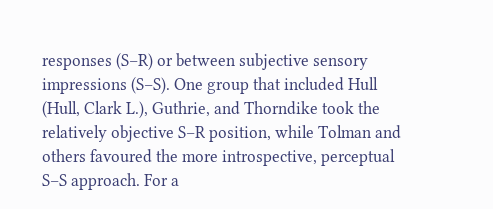responses (S–R) or between subjective sensory impressions (S–S). One group that included Hull (Hull, Clark L.), Guthrie, and Thorndike took the relatively objective S–R position, while Tolman and others favoured the more introspective, perceptual S–S approach. For a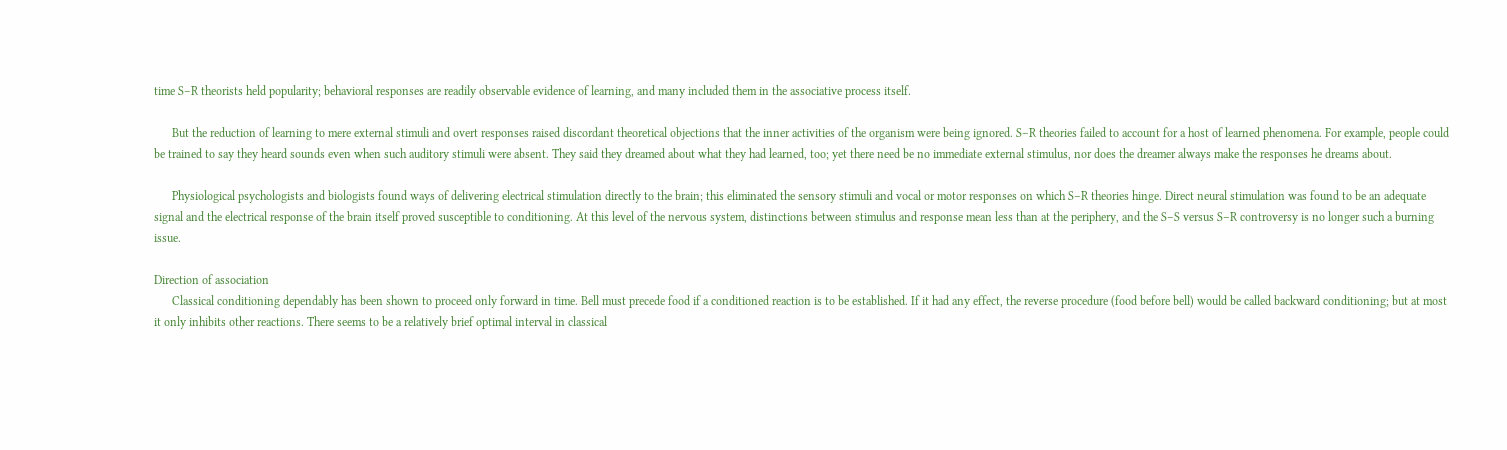time S–R theorists held popularity; behavioral responses are readily observable evidence of learning, and many included them in the associative process itself.

      But the reduction of learning to mere external stimuli and overt responses raised discordant theoretical objections that the inner activities of the organism were being ignored. S–R theories failed to account for a host of learned phenomena. For example, people could be trained to say they heard sounds even when such auditory stimuli were absent. They said they dreamed about what they had learned, too; yet there need be no immediate external stimulus, nor does the dreamer always make the responses he dreams about.

      Physiological psychologists and biologists found ways of delivering electrical stimulation directly to the brain; this eliminated the sensory stimuli and vocal or motor responses on which S–R theories hinge. Direct neural stimulation was found to be an adequate signal and the electrical response of the brain itself proved susceptible to conditioning. At this level of the nervous system, distinctions between stimulus and response mean less than at the periphery, and the S–S versus S–R controversy is no longer such a burning issue.

Direction of association
      Classical conditioning dependably has been shown to proceed only forward in time. Bell must precede food if a conditioned reaction is to be established. If it had any effect, the reverse procedure (food before bell) would be called backward conditioning; but at most it only inhibits other reactions. There seems to be a relatively brief optimal interval in classical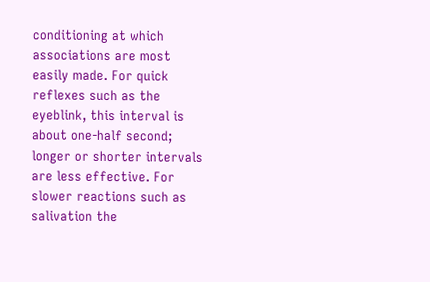conditioning at which associations are most easily made. For quick reflexes such as the eyeblink, this interval is about one-half second; longer or shorter intervals are less effective. For slower reactions such as salivation the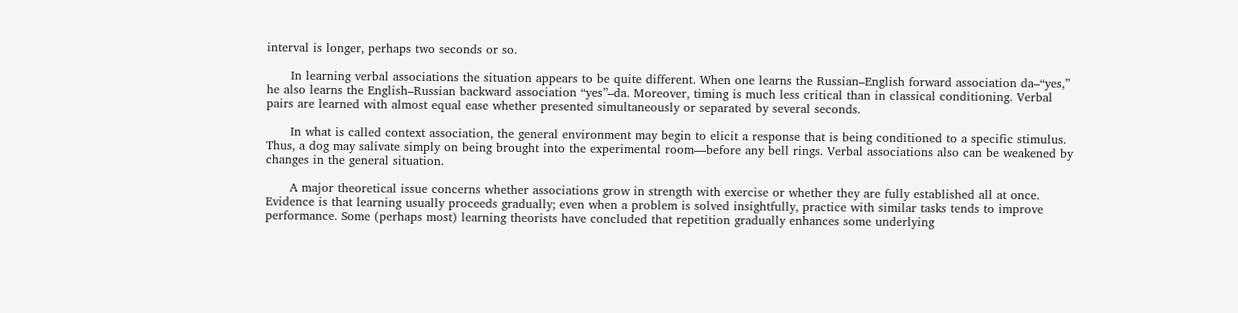interval is longer, perhaps two seconds or so.

      In learning verbal associations the situation appears to be quite different. When one learns the Russian–English forward association da–“yes,” he also learns the English–Russian backward association “yes”–da. Moreover, timing is much less critical than in classical conditioning. Verbal pairs are learned with almost equal ease whether presented simultaneously or separated by several seconds.

      In what is called context association, the general environment may begin to elicit a response that is being conditioned to a specific stimulus. Thus, a dog may salivate simply on being brought into the experimental room—before any bell rings. Verbal associations also can be weakened by changes in the general situation.

      A major theoretical issue concerns whether associations grow in strength with exercise or whether they are fully established all at once. Evidence is that learning usually proceeds gradually; even when a problem is solved insightfully, practice with similar tasks tends to improve performance. Some (perhaps most) learning theorists have concluded that repetition gradually enhances some underlying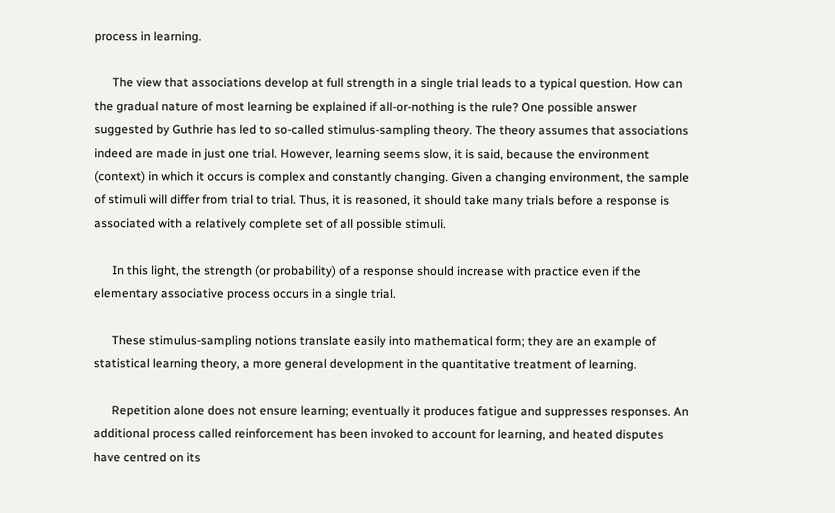process in learning.

      The view that associations develop at full strength in a single trial leads to a typical question. How can the gradual nature of most learning be explained if all-or-nothing is the rule? One possible answer suggested by Guthrie has led to so-called stimulus-sampling theory. The theory assumes that associations indeed are made in just one trial. However, learning seems slow, it is said, because the environment (context) in which it occurs is complex and constantly changing. Given a changing environment, the sample of stimuli will differ from trial to trial. Thus, it is reasoned, it should take many trials before a response is associated with a relatively complete set of all possible stimuli.

      In this light, the strength (or probability) of a response should increase with practice even if the elementary associative process occurs in a single trial.

      These stimulus-sampling notions translate easily into mathematical form; they are an example of statistical learning theory, a more general development in the quantitative treatment of learning.

      Repetition alone does not ensure learning; eventually it produces fatigue and suppresses responses. An additional process called reinforcement has been invoked to account for learning, and heated disputes have centred on its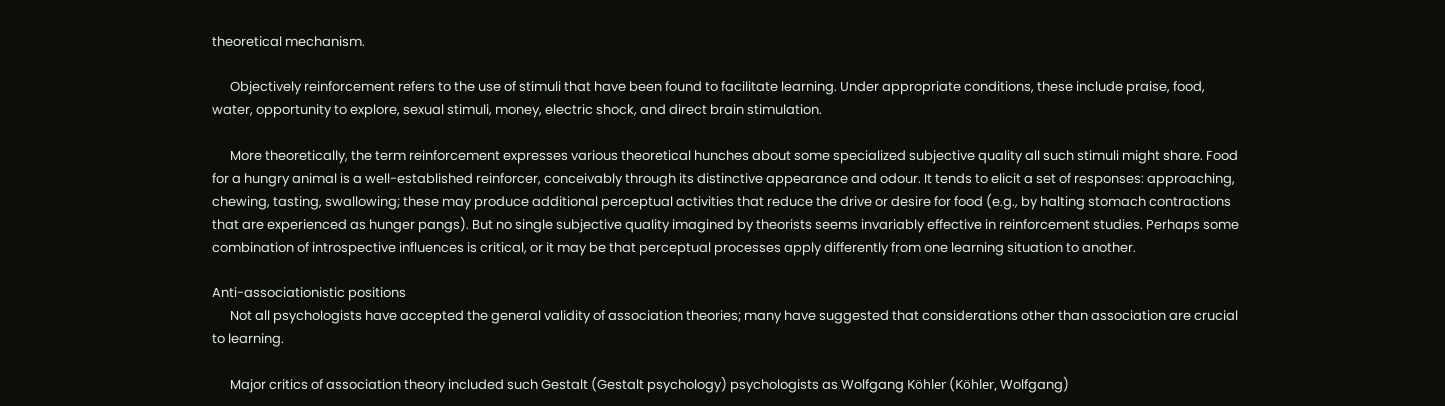theoretical mechanism.

      Objectively reinforcement refers to the use of stimuli that have been found to facilitate learning. Under appropriate conditions, these include praise, food, water, opportunity to explore, sexual stimuli, money, electric shock, and direct brain stimulation.

      More theoretically, the term reinforcement expresses various theoretical hunches about some specialized subjective quality all such stimuli might share. Food for a hungry animal is a well-established reinforcer, conceivably through its distinctive appearance and odour. It tends to elicit a set of responses: approaching, chewing, tasting, swallowing; these may produce additional perceptual activities that reduce the drive or desire for food (e.g., by halting stomach contractions that are experienced as hunger pangs). But no single subjective quality imagined by theorists seems invariably effective in reinforcement studies. Perhaps some combination of introspective influences is critical, or it may be that perceptual processes apply differently from one learning situation to another.

Anti-associationistic positions
      Not all psychologists have accepted the general validity of association theories; many have suggested that considerations other than association are crucial to learning.

      Major critics of association theory included such Gestalt (Gestalt psychology) psychologists as Wolfgang Köhler (Köhler, Wolfgang)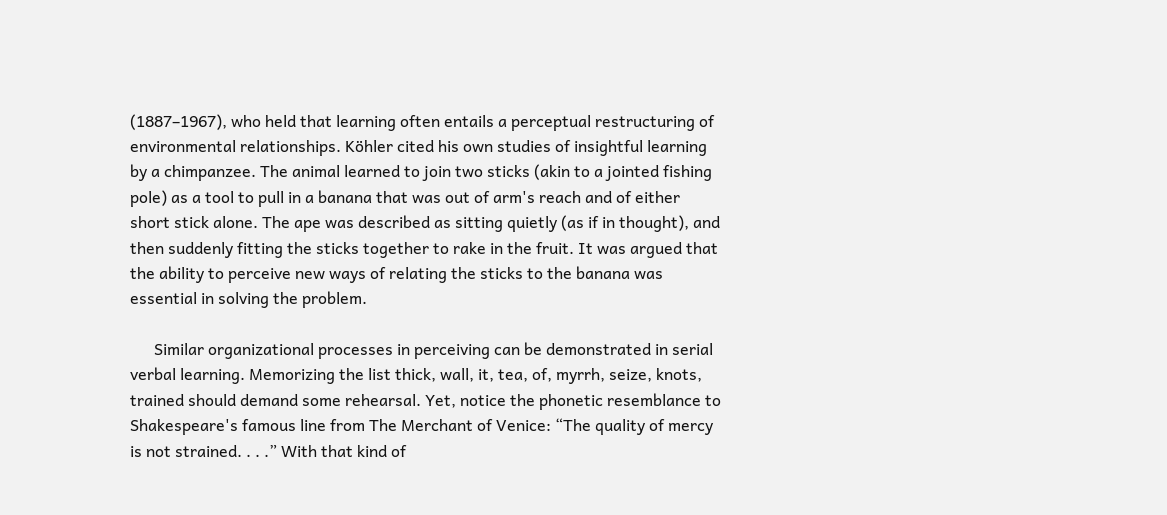(1887–1967), who held that learning often entails a perceptual restructuring of environmental relationships. Köhler cited his own studies of insightful learning by a chimpanzee. The animal learned to join two sticks (akin to a jointed fishing pole) as a tool to pull in a banana that was out of arm's reach and of either short stick alone. The ape was described as sitting quietly (as if in thought), and then suddenly fitting the sticks together to rake in the fruit. It was argued that the ability to perceive new ways of relating the sticks to the banana was essential in solving the problem.

      Similar organizational processes in perceiving can be demonstrated in serial verbal learning. Memorizing the list thick, wall, it, tea, of, myrrh, seize, knots, trained should demand some rehearsal. Yet, notice the phonetic resemblance to Shakespeare's famous line from The Merchant of Venice: “The quality of mercy is not strained. . . .” With that kind of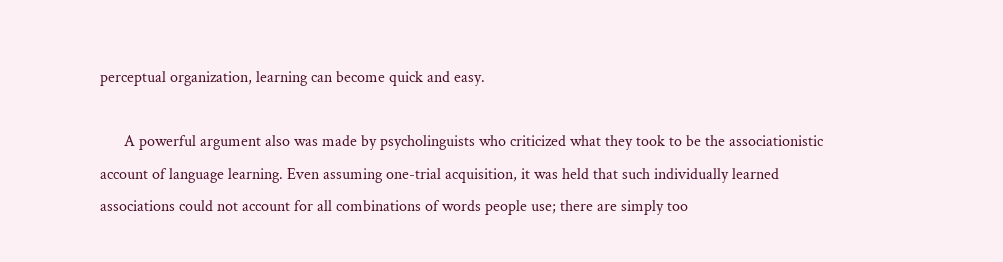perceptual organization, learning can become quick and easy.

      A powerful argument also was made by psycholinguists who criticized what they took to be the associationistic account of language learning. Even assuming one-trial acquisition, it was held that such individually learned associations could not account for all combinations of words people use; there are simply too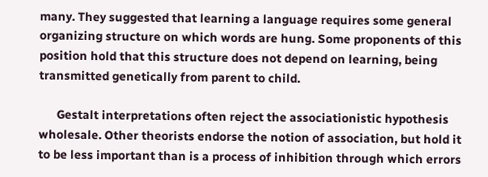many. They suggested that learning a language requires some general organizing structure on which words are hung. Some proponents of this position hold that this structure does not depend on learning, being transmitted genetically from parent to child.

      Gestalt interpretations often reject the associationistic hypothesis wholesale. Other theorists endorse the notion of association, but hold it to be less important than is a process of inhibition through which errors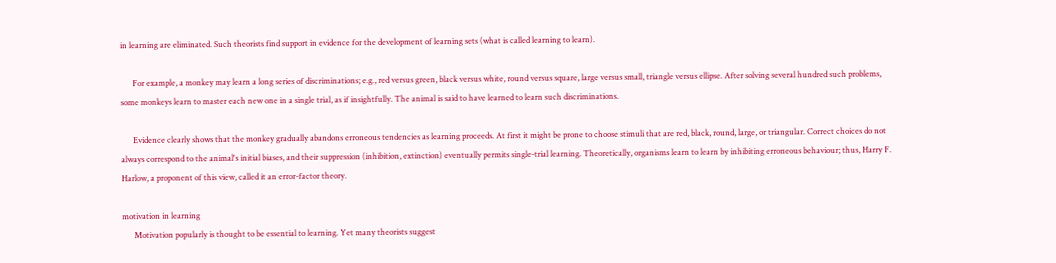in learning are eliminated. Such theorists find support in evidence for the development of learning sets (what is called learning to learn).

      For example, a monkey may learn a long series of discriminations; e.g., red versus green, black versus white, round versus square, large versus small, triangle versus ellipse. After solving several hundred such problems, some monkeys learn to master each new one in a single trial, as if insightfully. The animal is said to have learned to learn such discriminations.

      Evidence clearly shows that the monkey gradually abandons erroneous tendencies as learning proceeds. At first it might be prone to choose stimuli that are red, black, round, large, or triangular. Correct choices do not always correspond to the animal's initial biases, and their suppression (inhibition, extinction) eventually permits single-trial learning. Theoretically, organisms learn to learn by inhibiting erroneous behaviour; thus, Harry F. Harlow, a proponent of this view, called it an error-factor theory.

motivation in learning
      Motivation popularly is thought to be essential to learning. Yet many theorists suggest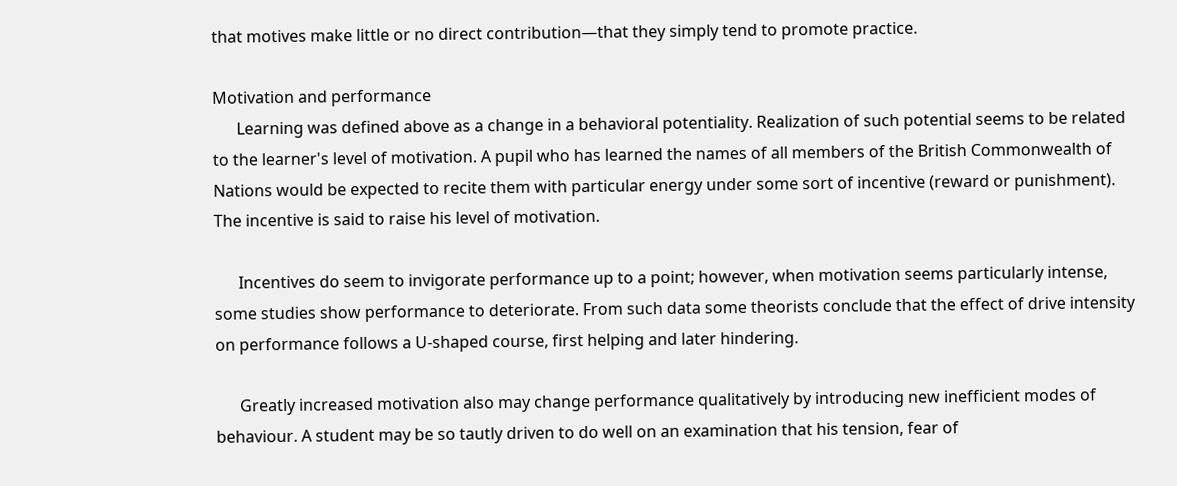that motives make little or no direct contribution—that they simply tend to promote practice.

Motivation and performance
      Learning was defined above as a change in a behavioral potentiality. Realization of such potential seems to be related to the learner's level of motivation. A pupil who has learned the names of all members of the British Commonwealth of Nations would be expected to recite them with particular energy under some sort of incentive (reward or punishment). The incentive is said to raise his level of motivation.

      Incentives do seem to invigorate performance up to a point; however, when motivation seems particularly intense, some studies show performance to deteriorate. From such data some theorists conclude that the effect of drive intensity on performance follows a U-shaped course, first helping and later hindering.

      Greatly increased motivation also may change performance qualitatively by introducing new inefficient modes of behaviour. A student may be so tautly driven to do well on an examination that his tension, fear of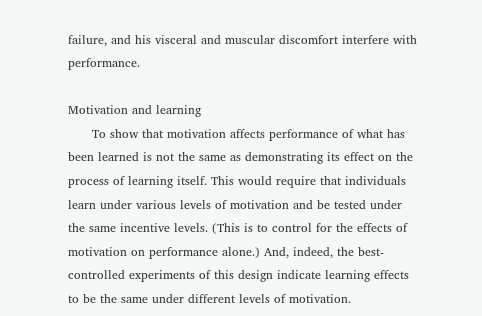failure, and his visceral and muscular discomfort interfere with performance.

Motivation and learning
      To show that motivation affects performance of what has been learned is not the same as demonstrating its effect on the process of learning itself. This would require that individuals learn under various levels of motivation and be tested under the same incentive levels. (This is to control for the effects of motivation on performance alone.) And, indeed, the best-controlled experiments of this design indicate learning effects to be the same under different levels of motivation.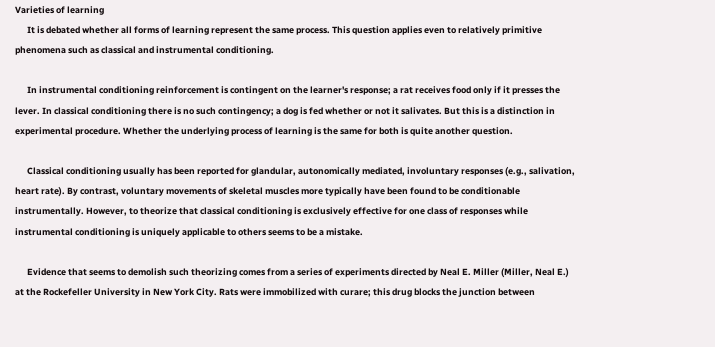Varieties of learning
      It is debated whether all forms of learning represent the same process. This question applies even to relatively primitive phenomena such as classical and instrumental conditioning.

      In instrumental conditioning reinforcement is contingent on the learner's response; a rat receives food only if it presses the lever. In classical conditioning there is no such contingency; a dog is fed whether or not it salivates. But this is a distinction in experimental procedure. Whether the underlying process of learning is the same for both is quite another question.

      Classical conditioning usually has been reported for glandular, autonomically mediated, involuntary responses (e.g., salivation, heart rate). By contrast, voluntary movements of skeletal muscles more typically have been found to be conditionable instrumentally. However, to theorize that classical conditioning is exclusively effective for one class of responses while instrumental conditioning is uniquely applicable to others seems to be a mistake.

      Evidence that seems to demolish such theorizing comes from a series of experiments directed by Neal E. Miller (Miller, Neal E.) at the Rockefeller University in New York City. Rats were immobilized with curare; this drug blocks the junction between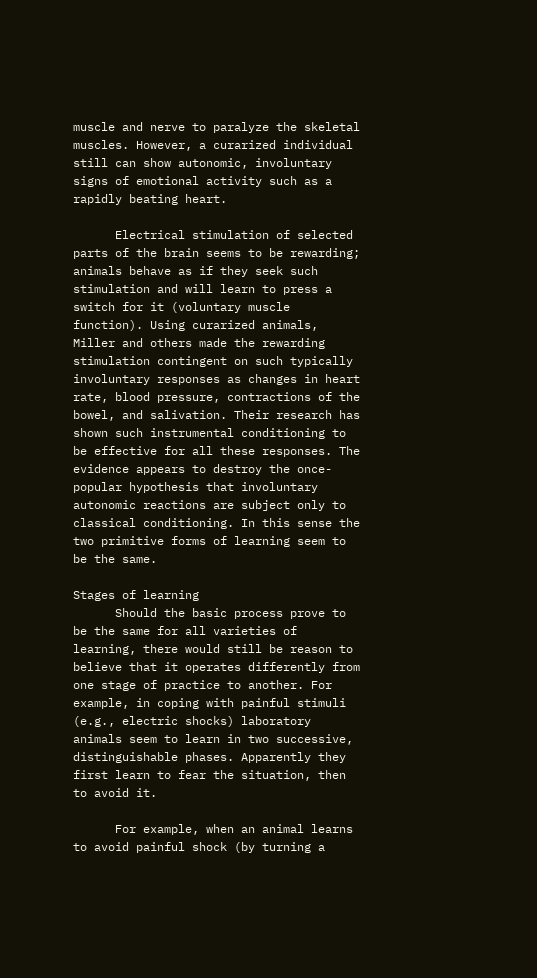muscle and nerve to paralyze the skeletal muscles. However, a curarized individual still can show autonomic, involuntary signs of emotional activity such as a rapidly beating heart.

      Electrical stimulation of selected parts of the brain seems to be rewarding; animals behave as if they seek such stimulation and will learn to press a switch for it (voluntary muscle function). Using curarized animals, Miller and others made the rewarding stimulation contingent on such typically involuntary responses as changes in heart rate, blood pressure, contractions of the bowel, and salivation. Their research has shown such instrumental conditioning to be effective for all these responses. The evidence appears to destroy the once-popular hypothesis that involuntary autonomic reactions are subject only to classical conditioning. In this sense the two primitive forms of learning seem to be the same.

Stages of learning
      Should the basic process prove to be the same for all varieties of learning, there would still be reason to believe that it operates differently from one stage of practice to another. For example, in coping with painful stimuli (e.g., electric shocks) laboratory animals seem to learn in two successive, distinguishable phases. Apparently they first learn to fear the situation, then to avoid it.

      For example, when an animal learns to avoid painful shock (by turning a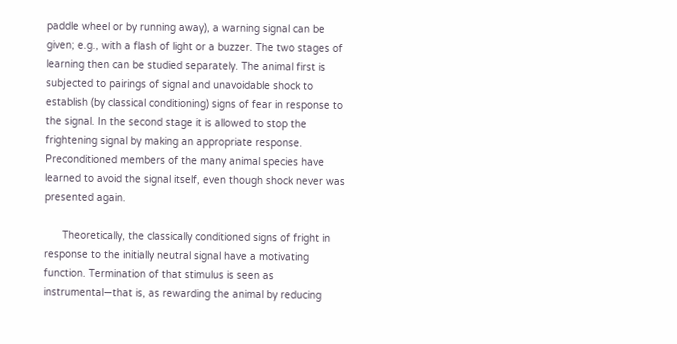paddle wheel or by running away), a warning signal can be given; e.g., with a flash of light or a buzzer. The two stages of learning then can be studied separately. The animal first is subjected to pairings of signal and unavoidable shock to establish (by classical conditioning) signs of fear in response to the signal. In the second stage it is allowed to stop the frightening signal by making an appropriate response. Preconditioned members of the many animal species have learned to avoid the signal itself, even though shock never was presented again.

      Theoretically, the classically conditioned signs of fright in response to the initially neutral signal have a motivating function. Termination of that stimulus is seen as instrumental—that is, as rewarding the animal by reducing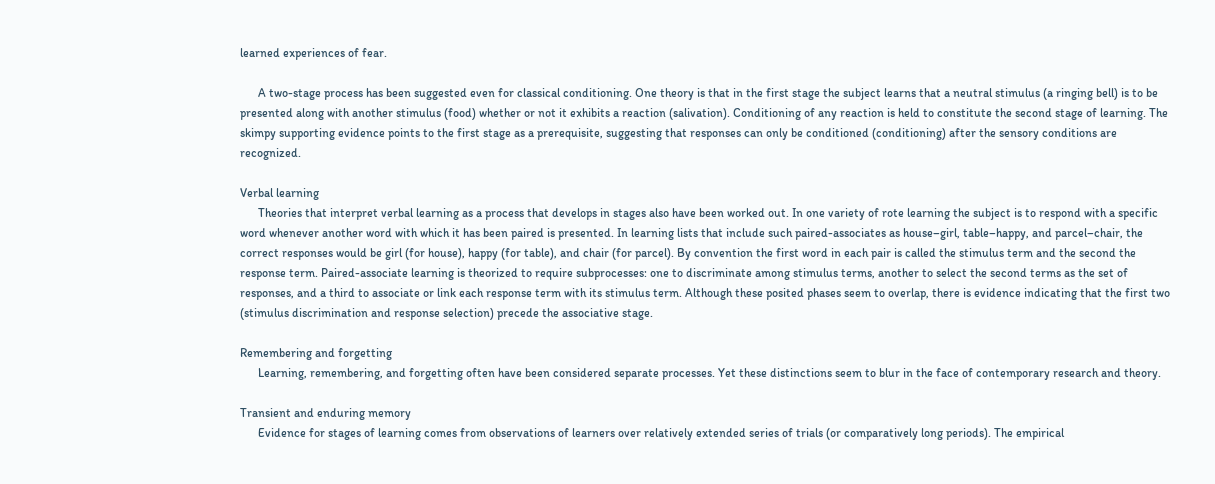learned experiences of fear.

      A two-stage process has been suggested even for classical conditioning. One theory is that in the first stage the subject learns that a neutral stimulus (a ringing bell) is to be presented along with another stimulus (food) whether or not it exhibits a reaction (salivation). Conditioning of any reaction is held to constitute the second stage of learning. The skimpy supporting evidence points to the first stage as a prerequisite, suggesting that responses can only be conditioned (conditioning) after the sensory conditions are recognized.

Verbal learning
      Theories that interpret verbal learning as a process that develops in stages also have been worked out. In one variety of rote learning the subject is to respond with a specific word whenever another word with which it has been paired is presented. In learning lists that include such paired-associates as house–girl, table–happy, and parcel–chair, the correct responses would be girl (for house), happy (for table), and chair (for parcel). By convention the first word in each pair is called the stimulus term and the second the response term. Paired-associate learning is theorized to require subprocesses: one to discriminate among stimulus terms, another to select the second terms as the set of responses, and a third to associate or link each response term with its stimulus term. Although these posited phases seem to overlap, there is evidence indicating that the first two (stimulus discrimination and response selection) precede the associative stage.

Remembering and forgetting
      Learning, remembering, and forgetting often have been considered separate processes. Yet these distinctions seem to blur in the face of contemporary research and theory.

Transient and enduring memory
      Evidence for stages of learning comes from observations of learners over relatively extended series of trials (or comparatively long periods). The empirical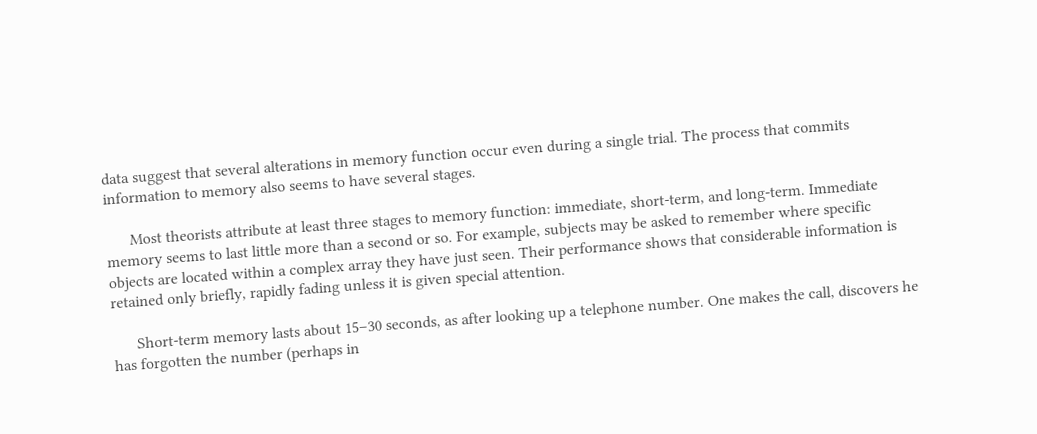data suggest that several alterations in memory function occur even during a single trial. The process that commits information to memory also seems to have several stages.

      Most theorists attribute at least three stages to memory function: immediate, short-term, and long-term. Immediate memory seems to last little more than a second or so. For example, subjects may be asked to remember where specific objects are located within a complex array they have just seen. Their performance shows that considerable information is retained only briefly, rapidly fading unless it is given special attention.

      Short-term memory lasts about 15–30 seconds, as after looking up a telephone number. One makes the call, discovers he has forgotten the number (perhaps in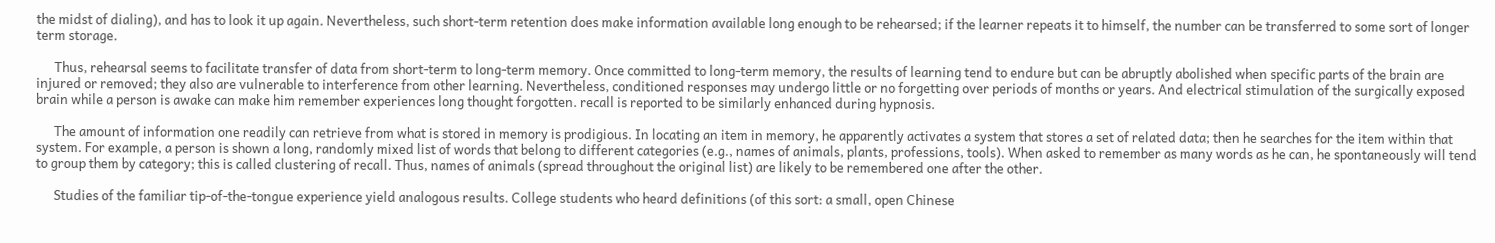the midst of dialing), and has to look it up again. Nevertheless, such short-term retention does make information available long enough to be rehearsed; if the learner repeats it to himself, the number can be transferred to some sort of longer term storage.

      Thus, rehearsal seems to facilitate transfer of data from short-term to long-term memory. Once committed to long-term memory, the results of learning tend to endure but can be abruptly abolished when specific parts of the brain are injured or removed; they also are vulnerable to interference from other learning. Nevertheless, conditioned responses may undergo little or no forgetting over periods of months or years. And electrical stimulation of the surgically exposed brain while a person is awake can make him remember experiences long thought forgotten. recall is reported to be similarly enhanced during hypnosis.

      The amount of information one readily can retrieve from what is stored in memory is prodigious. In locating an item in memory, he apparently activates a system that stores a set of related data; then he searches for the item within that system. For example, a person is shown a long, randomly mixed list of words that belong to different categories (e.g., names of animals, plants, professions, tools). When asked to remember as many words as he can, he spontaneously will tend to group them by category; this is called clustering of recall. Thus, names of animals (spread throughout the original list) are likely to be remembered one after the other.

      Studies of the familiar tip-of-the-tongue experience yield analogous results. College students who heard definitions (of this sort: a small, open Chinese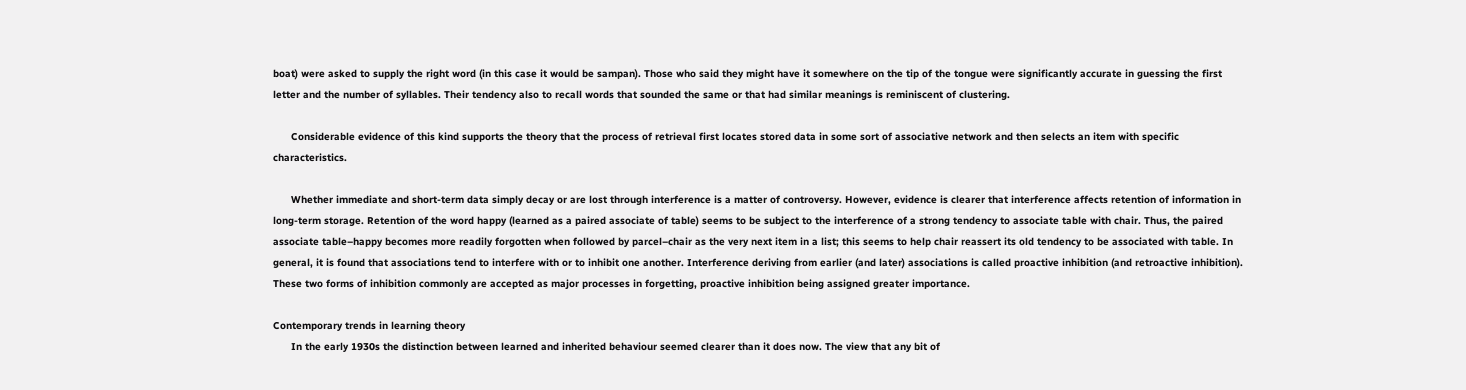boat) were asked to supply the right word (in this case it would be sampan). Those who said they might have it somewhere on the tip of the tongue were significantly accurate in guessing the first letter and the number of syllables. Their tendency also to recall words that sounded the same or that had similar meanings is reminiscent of clustering.

      Considerable evidence of this kind supports the theory that the process of retrieval first locates stored data in some sort of associative network and then selects an item with specific characteristics.

      Whether immediate and short-term data simply decay or are lost through interference is a matter of controversy. However, evidence is clearer that interference affects retention of information in long-term storage. Retention of the word happy (learned as a paired associate of table) seems to be subject to the interference of a strong tendency to associate table with chair. Thus, the paired associate table–happy becomes more readily forgotten when followed by parcel–chair as the very next item in a list; this seems to help chair reassert its old tendency to be associated with table. In general, it is found that associations tend to interfere with or to inhibit one another. Interference deriving from earlier (and later) associations is called proactive inhibition (and retroactive inhibition). These two forms of inhibition commonly are accepted as major processes in forgetting, proactive inhibition being assigned greater importance.

Contemporary trends in learning theory
      In the early 1930s the distinction between learned and inherited behaviour seemed clearer than it does now. The view that any bit of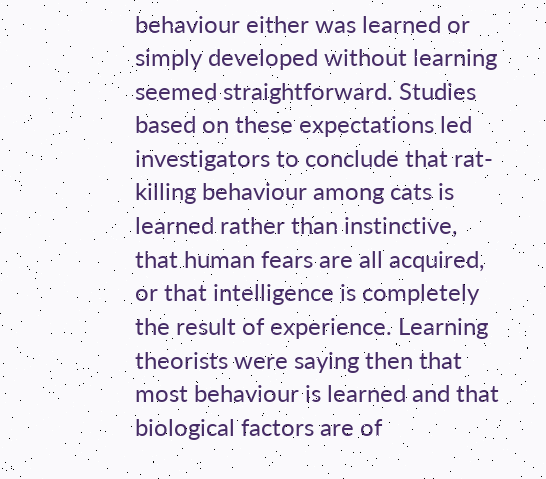behaviour either was learned or simply developed without learning seemed straightforward. Studies based on these expectations led investigators to conclude that rat-killing behaviour among cats is learned rather than instinctive, that human fears are all acquired, or that intelligence is completely the result of experience. Learning theorists were saying then that most behaviour is learned and that biological factors are of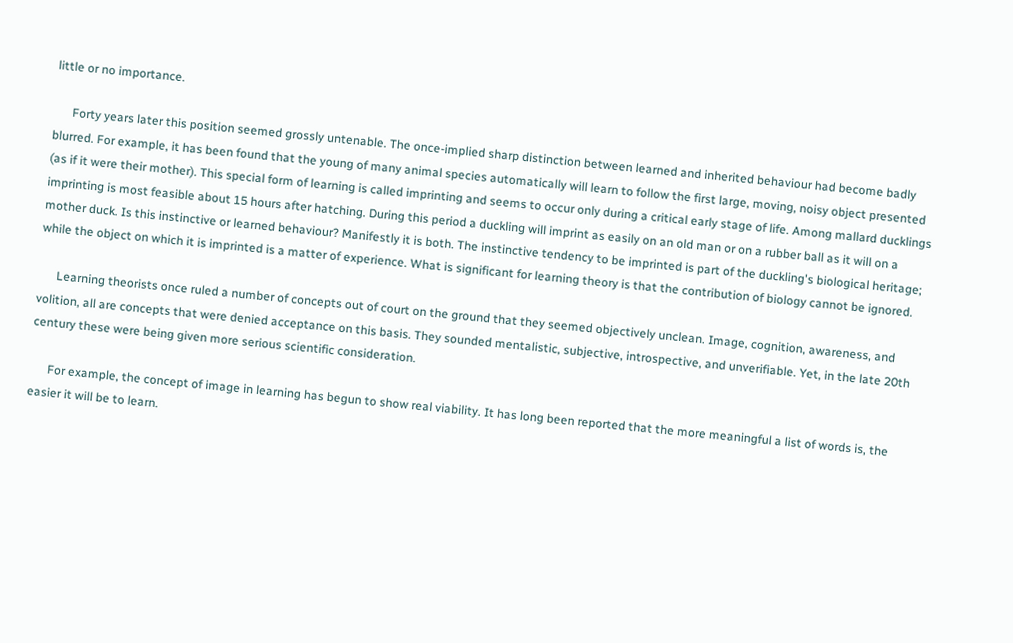little or no importance.

      Forty years later this position seemed grossly untenable. The once-implied sharp distinction between learned and inherited behaviour had become badly blurred. For example, it has been found that the young of many animal species automatically will learn to follow the first large, moving, noisy object presented (as if it were their mother). This special form of learning is called imprinting and seems to occur only during a critical early stage of life. Among mallard ducklings imprinting is most feasible about 15 hours after hatching. During this period a duckling will imprint as easily on an old man or on a rubber ball as it will on a mother duck. Is this instinctive or learned behaviour? Manifestly it is both. The instinctive tendency to be imprinted is part of the duckling's biological heritage; while the object on which it is imprinted is a matter of experience. What is significant for learning theory is that the contribution of biology cannot be ignored.

      Learning theorists once ruled a number of concepts out of court on the ground that they seemed objectively unclean. Image, cognition, awareness, and volition, all are concepts that were denied acceptance on this basis. They sounded mentalistic, subjective, introspective, and unverifiable. Yet, in the late 20th century these were being given more serious scientific consideration.

      For example, the concept of image in learning has begun to show real viability. It has long been reported that the more meaningful a list of words is, the easier it will be to learn.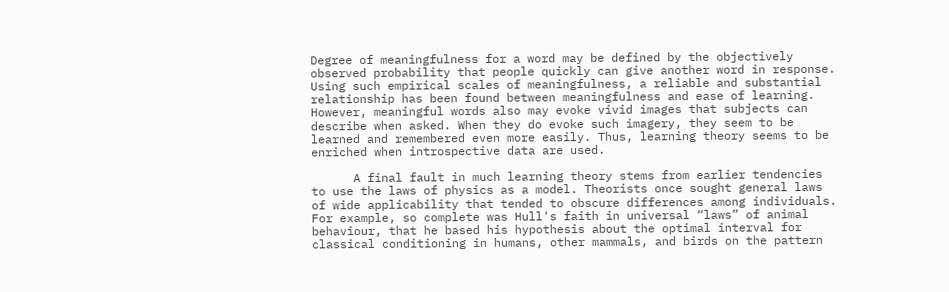Degree of meaningfulness for a word may be defined by the objectively observed probability that people quickly can give another word in response. Using such empirical scales of meaningfulness, a reliable and substantial relationship has been found between meaningfulness and ease of learning. However, meaningful words also may evoke vivid images that subjects can describe when asked. When they do evoke such imagery, they seem to be learned and remembered even more easily. Thus, learning theory seems to be enriched when introspective data are used.

      A final fault in much learning theory stems from earlier tendencies to use the laws of physics as a model. Theorists once sought general laws of wide applicability that tended to obscure differences among individuals. For example, so complete was Hull's faith in universal “laws” of animal behaviour, that he based his hypothesis about the optimal interval for classical conditioning in humans, other mammals, and birds on the pattern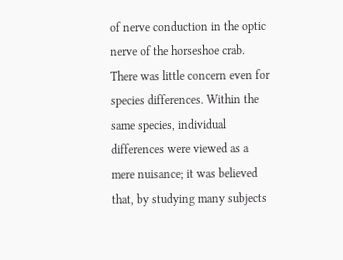of nerve conduction in the optic nerve of the horseshoe crab. There was little concern even for species differences. Within the same species, individual differences were viewed as a mere nuisance; it was believed that, by studying many subjects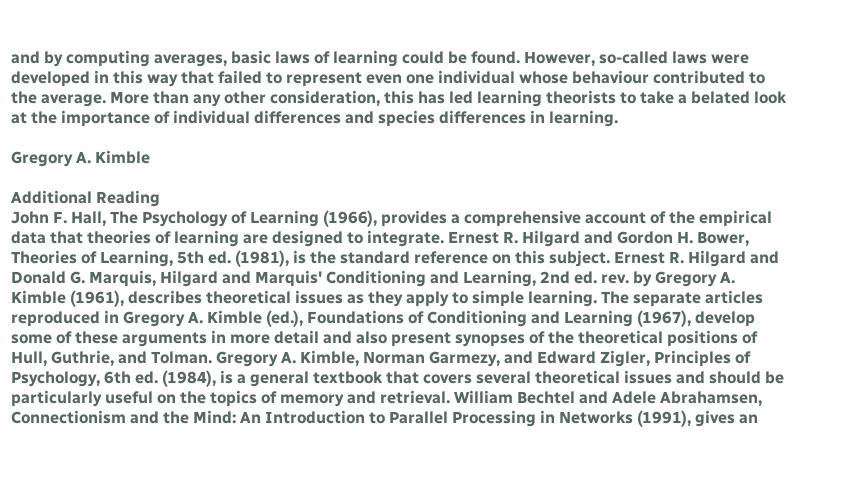and by computing averages, basic laws of learning could be found. However, so-called laws were developed in this way that failed to represent even one individual whose behaviour contributed to the average. More than any other consideration, this has led learning theorists to take a belated look at the importance of individual differences and species differences in learning.

Gregory A. Kimble

Additional Reading
John F. Hall, The Psychology of Learning (1966), provides a comprehensive account of the empirical data that theories of learning are designed to integrate. Ernest R. Hilgard and Gordon H. Bower, Theories of Learning, 5th ed. (1981), is the standard reference on this subject. Ernest R. Hilgard and Donald G. Marquis, Hilgard and Marquis' Conditioning and Learning, 2nd ed. rev. by Gregory A. Kimble (1961), describes theoretical issues as they apply to simple learning. The separate articles reproduced in Gregory A. Kimble (ed.), Foundations of Conditioning and Learning (1967), develop some of these arguments in more detail and also present synopses of the theoretical positions of Hull, Guthrie, and Tolman. Gregory A. Kimble, Norman Garmezy, and Edward Zigler, Principles of Psychology, 6th ed. (1984), is a general textbook that covers several theoretical issues and should be particularly useful on the topics of memory and retrieval. William Bechtel and Adele Abrahamsen, Connectionism and the Mind: An Introduction to Parallel Processing in Networks (1991), gives an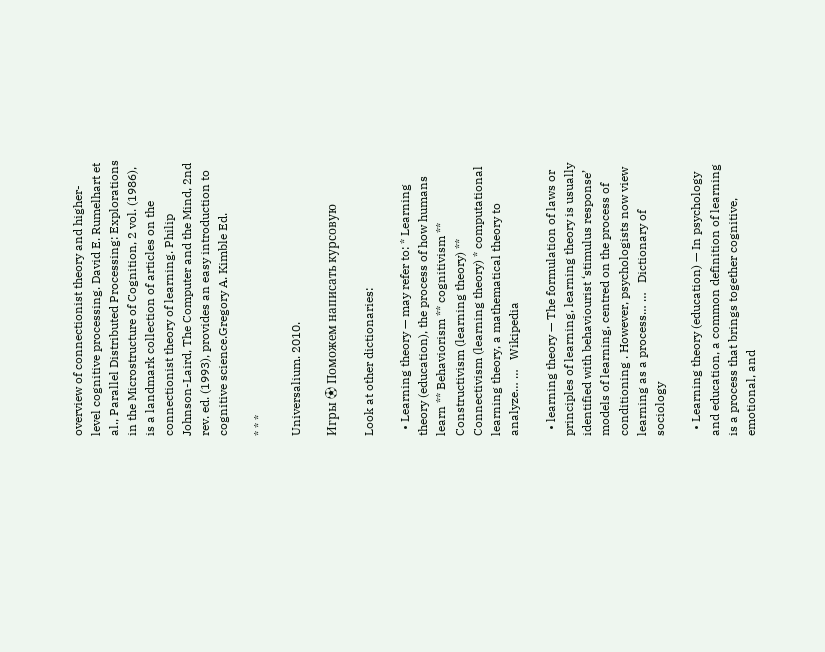overview of connectionist theory and higher-level cognitive processing. David E. Rumelhart et al., Parallel Distributed Processing: Explorations in the Microstructure of Cognition, 2 vol. (1986), is a landmark collection of articles on the connectionist theory of learning. Philip Johnson-Laird, The Computer and the Mind, 2nd rev. ed. (1993), provides an easy introduction to cognitive science.Gregory A. Kimble Ed.

* * *

Universalium. 2010.

Игры ⚽ Поможем написать курсовую

Look at other dictionaries:

  • Learning theory — may refer to: * Learning theory (education), the process of how humans learn ** Behaviorism ** cognitivism ** Constructivism (learning theory) ** Connectivism (learning theory) * computational learning theory, a mathematical theory to analyze… …   Wikipedia

  • learning theory — The formulation of laws or principles of learning, learning theory is usually identified with behaviourist ‘stimulus response’ models of learning, centred on the process of conditioning . However, psychologists now view learning as a process… …   Dictionary of sociology

  • Learning theory (education) — In psychology and education, a common definition of learning is a process that brings together cognitive, emotional, and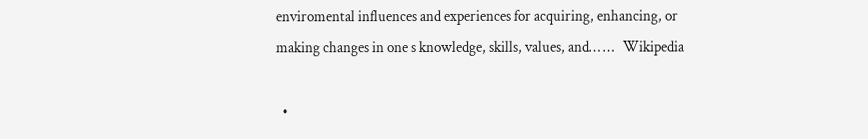enviromental influences and experiences for acquiring, enhancing, or making changes in one s knowledge, skills, values, and… …   Wikipedia

  •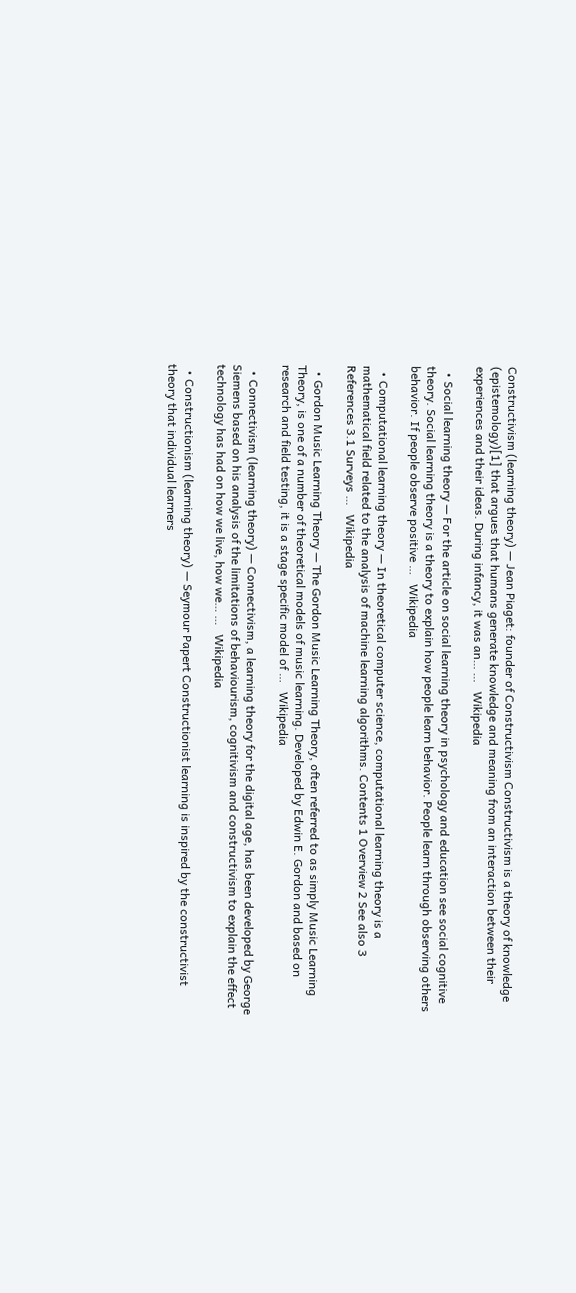Constructivism (learning theory) — Jean Piaget: founder of Constructivism Constructivism is a theory of knowledge (epistemology)[1] that argues that humans generate knowledge and meaning from an interaction between their experiences and their ideas. During infancy, it was an… …   Wikipedia

  • Social learning theory — For the article on social learning theory in psychology and education see social cognitive theory. Social learning theory is a theory to explain how people learn behavior. People learn through observing others behavior. If people observe positive …   Wikipedia

  • Computational learning theory — In theoretical computer science, computational learning theory is a mathematical field related to the analysis of machine learning algorithms. Contents 1 Overview 2 See also 3 References 3.1 Surveys …   Wikipedia

  • Gordon Music Learning Theory — The Gordon Music Learning Theory, often referred to as simply Music Learning Theory, is one of a number of theoretical models of music learning. Developed by Edwin E. Gordon and based on research and field testing, it is a stage specific model of …   Wikipedia

  • Connectivism (learning theory) — Connectivism, a learning theory for the digital age, has been developed by George Siemens based on his analysis of the limitations of behaviourism, cognitivism and constructivism to explain the effect technology has had on how we live, how we… …   Wikipedia

  • Constructionism (learning theory) — Seymour Papert Constructionist learning is inspired by the constructivist theory that individual learners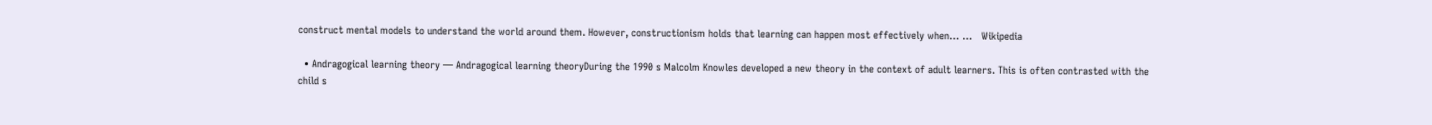construct mental models to understand the world around them. However, constructionism holds that learning can happen most effectively when… …   Wikipedia

  • Andragogical learning theory — Andragogical learning theoryDuring the 1990 s Malcolm Knowles developed a new theory in the context of adult learners. This is often contrasted with the child s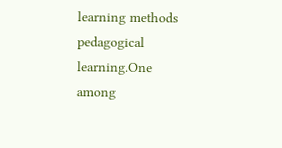learning methods pedagogical learning.One among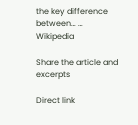the key difference between… …   Wikipedia

Share the article and excerpts

Direct link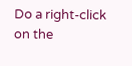Do a right-click on the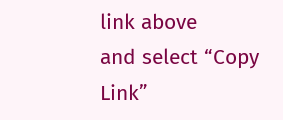link above
and select “Copy Link”